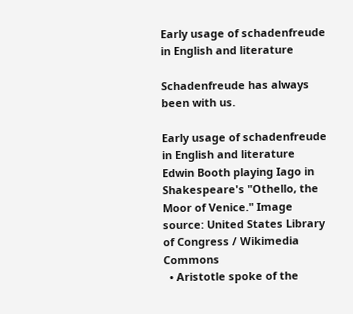Early usage of schadenfreude in English and literature

Schadenfreude has always been with us.

Early usage of schadenfreude in English and literature
Edwin Booth playing Iago in Shakespeare's "Othello, the Moor of Venice." Image source: United States Library of Congress / Wikimedia Commons
  • Aristotle spoke of the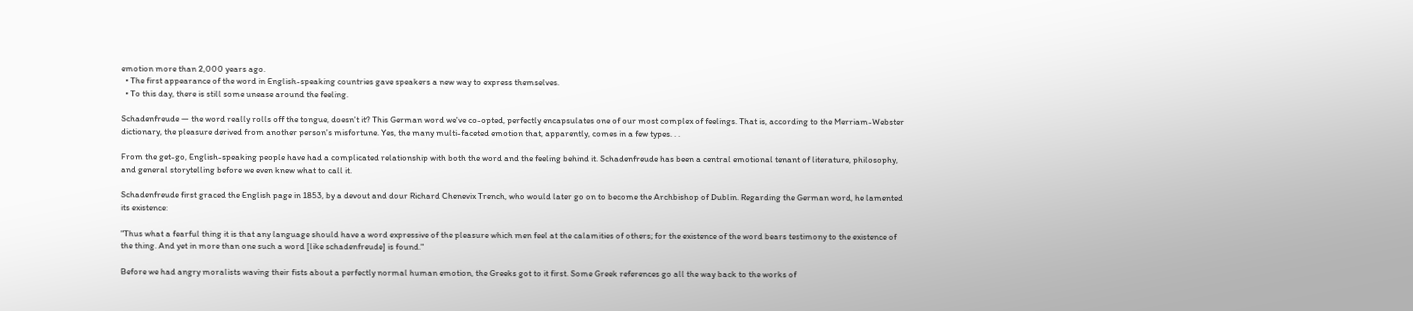emotion more than 2,000 years ago.
  • The first appearance of the word in English-speaking countries gave speakers a new way to express themselves.
  • To this day, there is still some unease around the feeling.

Schadenfreude — the word really rolls off the tongue, doesn't it? This German word we've co-opted, perfectly encapsulates one of our most complex of feelings. That is, according to the Merriam-Webster dictionary, the pleasure derived from another person's misfortune. Yes, the many multi-faceted emotion that, apparently, comes in a few types. . .

From the get-go, English-speaking people have had a complicated relationship with both the word and the feeling behind it. Schadenfreude has been a central emotional tenant of literature, philosophy, and general storytelling before we even knew what to call it.

Schadenfreude first graced the English page in 1853, by a devout and dour Richard Chenevix Trench, who would later go on to become the Archbishop of Dublin. Regarding the German word, he lamented its existence:

"Thus what a fearful thing it is that any language should have a word expressive of the pleasure which men feel at the calamities of others; for the existence of the word bears testimony to the existence of the thing. And yet in more than one such a word [like schadenfreude] is found."

Before we had angry moralists waving their fists about a perfectly normal human emotion, the Greeks got to it first. Some Greek references go all the way back to the works of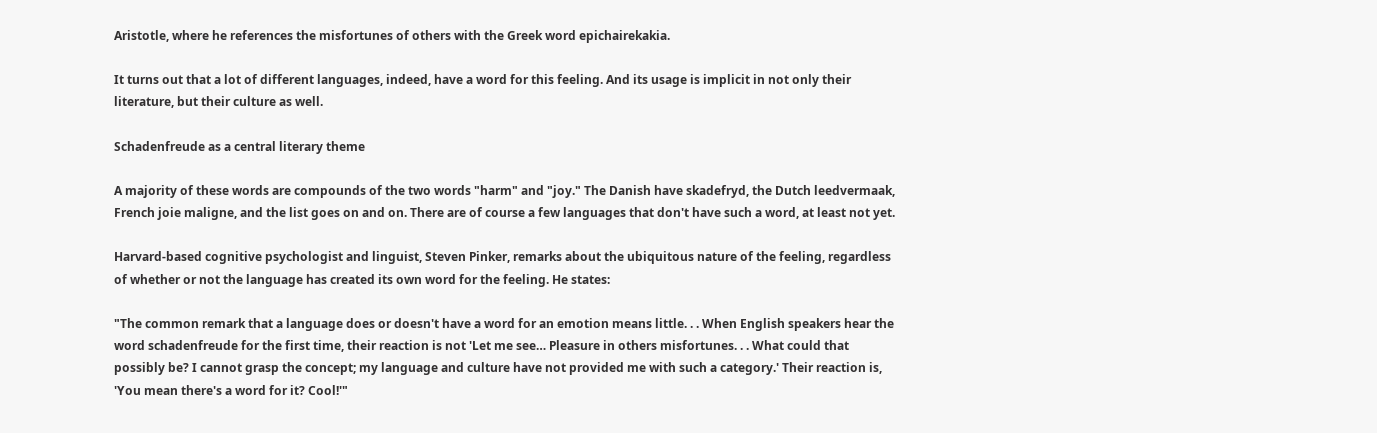Aristotle, where he references the misfortunes of others with the Greek word epichairekakia.

It turns out that a lot of different languages, indeed, have a word for this feeling. And its usage is implicit in not only their literature, but their culture as well.

Schadenfreude as a central literary theme

A majority of these words are compounds of the two words "harm" and "joy." The Danish have skadefryd, the Dutch leedvermaak, French joie maligne, and the list goes on and on. There are of course a few languages that don't have such a word, at least not yet.

Harvard-based cognitive psychologist and linguist, Steven Pinker, remarks about the ubiquitous nature of the feeling, regardless of whether or not the language has created its own word for the feeling. He states:

"The common remark that a language does or doesn't have a word for an emotion means little. . . When English speakers hear the word schadenfreude for the first time, their reaction is not 'Let me see… Pleasure in others misfortunes. . . What could that possibly be? I cannot grasp the concept; my language and culture have not provided me with such a category.' Their reaction is, 'You mean there's a word for it? Cool!'"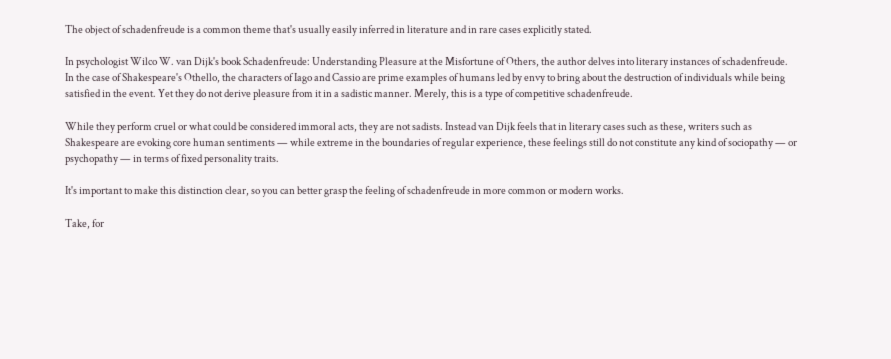The object of schadenfreude is a common theme that's usually easily inferred in literature and in rare cases explicitly stated.

In psychologist Wilco W. van Dijk's book Schadenfreude: Understanding Pleasure at the Misfortune of Others, the author delves into literary instances of schadenfreude. In the case of Shakespeare's Othello, the characters of Iago and Cassio are prime examples of humans led by envy to bring about the destruction of individuals while being satisfied in the event. Yet they do not derive pleasure from it in a sadistic manner. Merely, this is a type of competitive schadenfreude.

While they perform cruel or what could be considered immoral acts, they are not sadists. Instead van Dijk feels that in literary cases such as these, writers such as Shakespeare are evoking core human sentiments — while extreme in the boundaries of regular experience, these feelings still do not constitute any kind of sociopathy — or psychopathy — in terms of fixed personality traits.

It's important to make this distinction clear, so you can better grasp the feeling of schadenfreude in more common or modern works.

Take, for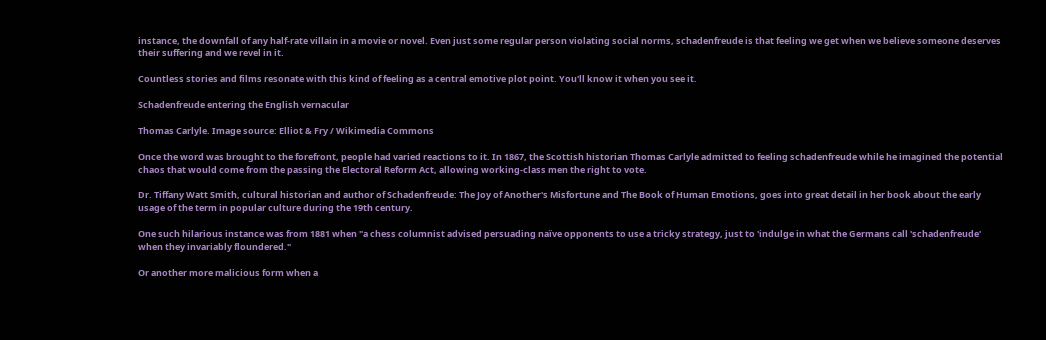instance, the downfall of any half-rate villain in a movie or novel. Even just some regular person violating social norms, schadenfreude is that feeling we get when we believe someone deserves their suffering and we revel in it.

Countless stories and films resonate with this kind of feeling as a central emotive plot point. You'll know it when you see it.

Schadenfreude entering the English vernacular

Thomas Carlyle. Image source: Elliot & Fry / Wikimedia Commons

Once the word was brought to the forefront, people had varied reactions to it. In 1867, the Scottish historian Thomas Carlyle admitted to feeling schadenfreude while he imagined the potential chaos that would come from the passing the Electoral Reform Act, allowing working-class men the right to vote.

Dr. Tiffany Watt Smith, cultural historian and author of Schadenfreude: The Joy of Another's Misfortune and The Book of Human Emotions, goes into great detail in her book about the early usage of the term in popular culture during the 19th century.

One such hilarious instance was from 1881 when "a chess columnist advised persuading naïve opponents to use a tricky strategy, just to 'indulge in what the Germans call 'schadenfreude' when they invariably floundered."

Or another more malicious form when a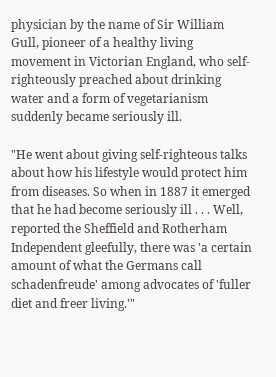physician by the name of Sir William Gull, pioneer of a healthy living movement in Victorian England, who self-righteously preached about drinking water and a form of vegetarianism suddenly became seriously ill.

"He went about giving self-righteous talks about how his lifestyle would protect him from diseases. So when in 1887 it emerged that he had become seriously ill . . . Well, reported the Sheffield and Rotherham Independent gleefully, there was 'a certain amount of what the Germans call schadenfreude' among advocates of 'fuller diet and freer living.'"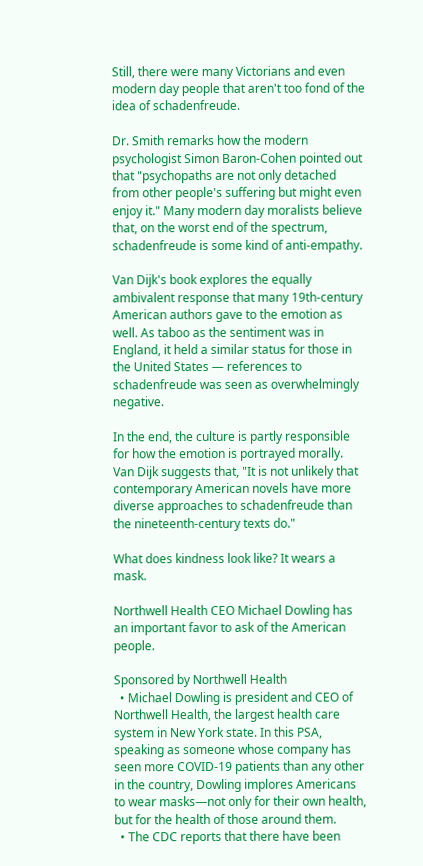Still, there were many Victorians and even modern day people that aren't too fond of the idea of schadenfreude.

Dr. Smith remarks how the modern psychologist Simon Baron-Cohen pointed out that "psychopaths are not only detached from other people's suffering but might even enjoy it." Many modern day moralists believe that, on the worst end of the spectrum, schadenfreude is some kind of anti-empathy.

Van Dijk's book explores the equally ambivalent response that many 19th-century American authors gave to the emotion as well. As taboo as the sentiment was in England, it held a similar status for those in the United States — references to schadenfreude was seen as overwhelmingly negative.

In the end, the culture is partly responsible for how the emotion is portrayed morally. Van Dijk suggests that, "It is not unlikely that contemporary American novels have more diverse approaches to schadenfreude than the nineteenth-century texts do."

What does kindness look like? It wears a mask.

Northwell Health CEO Michael Dowling has an important favor to ask of the American people.

Sponsored by Northwell Health
  • Michael Dowling is president and CEO of Northwell Health, the largest health care system in New York state. In this PSA, speaking as someone whose company has seen more COVID-19 patients than any other in the country, Dowling implores Americans to wear masks—not only for their own health, but for the health of those around them.
  • The CDC reports that there have been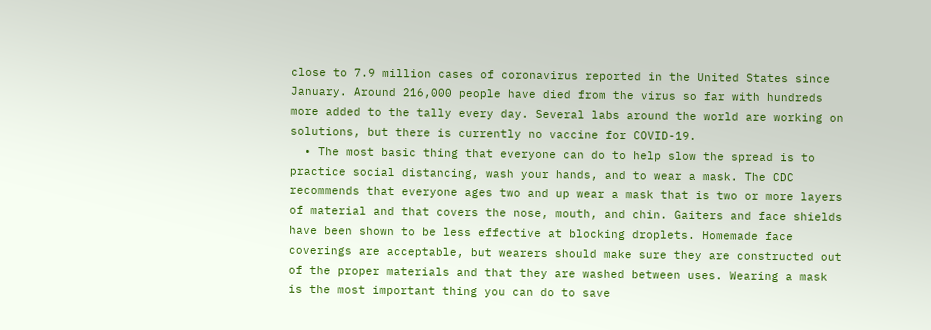close to 7.9 million cases of coronavirus reported in the United States since January. Around 216,000 people have died from the virus so far with hundreds more added to the tally every day. Several labs around the world are working on solutions, but there is currently no vaccine for COVID-19.
  • The most basic thing that everyone can do to help slow the spread is to practice social distancing, wash your hands, and to wear a mask. The CDC recommends that everyone ages two and up wear a mask that is two or more layers of material and that covers the nose, mouth, and chin. Gaiters and face shields have been shown to be less effective at blocking droplets. Homemade face coverings are acceptable, but wearers should make sure they are constructed out of the proper materials and that they are washed between uses. Wearing a mask is the most important thing you can do to save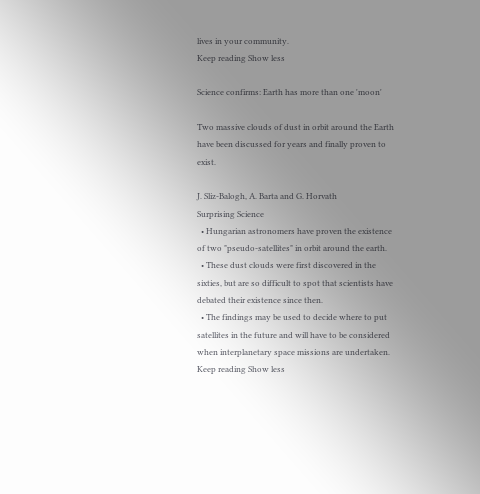lives in your community.
Keep reading Show less

Science confirms: Earth has more than one 'moon'

Two massive clouds of dust in orbit around the Earth have been discussed for years and finally proven to exist.

J. Sliz-Balogh, A. Barta and G. Horvath
Surprising Science
  • Hungarian astronomers have proven the existence of two "pseudo-satellites" in orbit around the earth.
  • These dust clouds were first discovered in the sixties, but are so difficult to spot that scientists have debated their existence since then.
  • The findings may be used to decide where to put satellites in the future and will have to be considered when interplanetary space missions are undertaken.
Keep reading Show less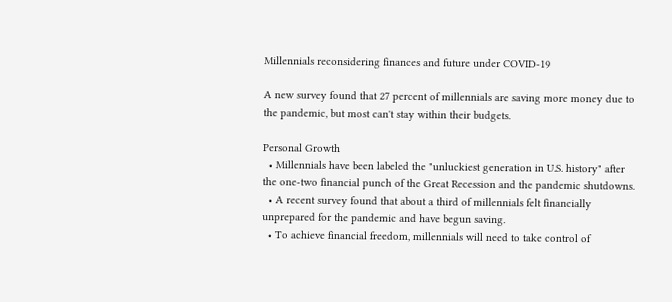Millennials reconsidering finances and future under COVID-19

A new survey found that 27 percent of millennials are saving more money due to the pandemic, but most can't stay within their budgets.

Personal Growth
  • Millennials have been labeled the "unluckiest generation in U.S. history" after the one-two financial punch of the Great Recession and the pandemic shutdowns.
  • A recent survey found that about a third of millennials felt financially unprepared for the pandemic and have begun saving.
  • To achieve financial freedom, millennials will need to take control of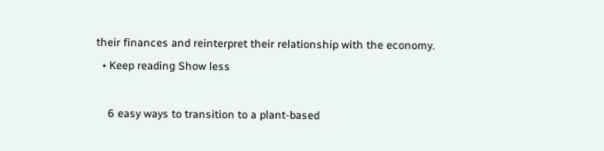their finances and reinterpret their relationship with the economy.
  • Keep reading Show less

    6 easy ways to transition to a plant-based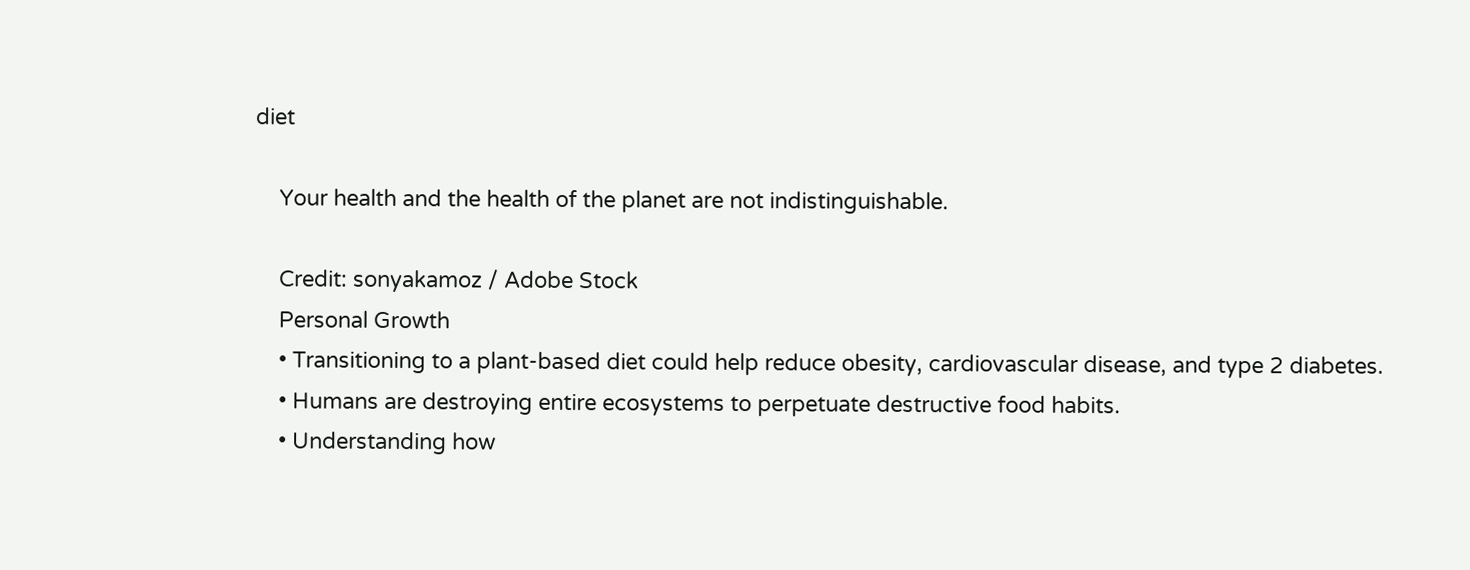diet

    Your health and the health of the planet are not indistinguishable.

    Credit: sonyakamoz / Adobe Stock
    Personal Growth
    • Transitioning to a plant-based diet could help reduce obesity, cardiovascular disease, and type 2 diabetes.
    • Humans are destroying entire ecosystems to perpetuate destructive food habits.
    • Understanding how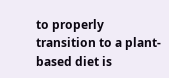to properly transition to a plant-based diet is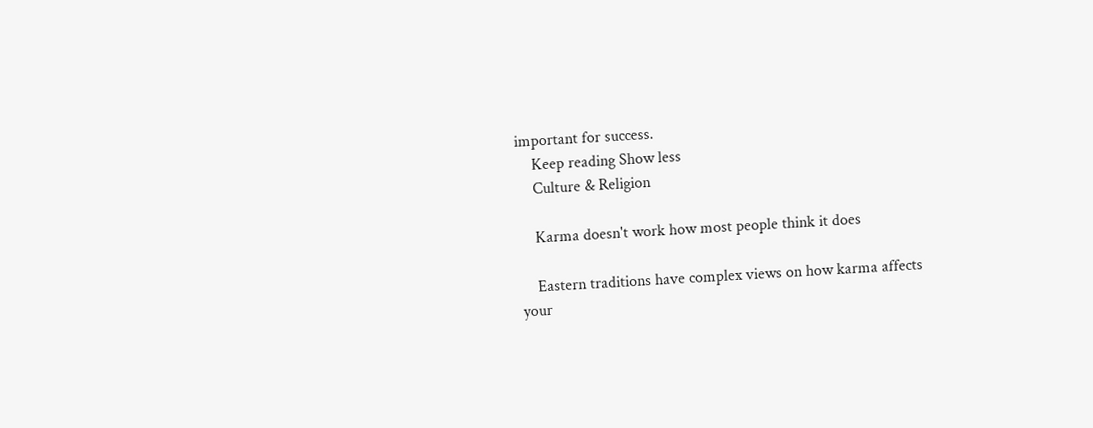important for success.
    Keep reading Show less
    Culture & Religion

    Karma doesn't work how most people think it does

    Eastern traditions have complex views on how karma affects your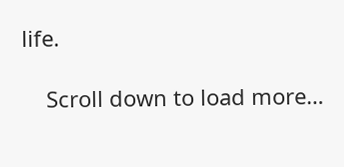life.

    Scroll down to load more…